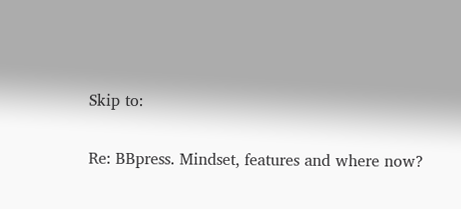Skip to:

Re: BBpress. Mindset, features and where now?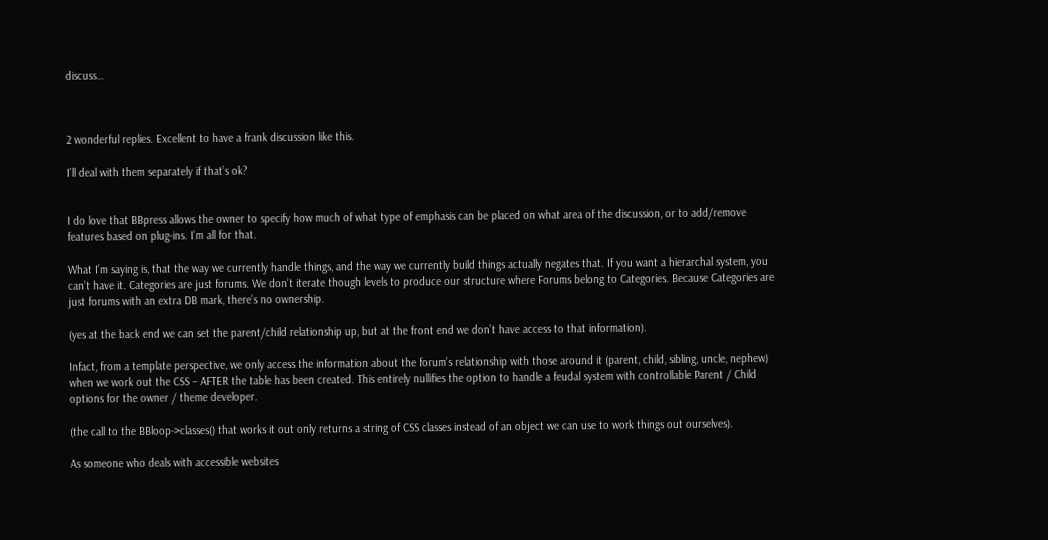discuss…



2 wonderful replies. Excellent to have a frank discussion like this.

I’ll deal with them separately if that’s ok?


I do love that BBpress allows the owner to specify how much of what type of emphasis can be placed on what area of the discussion, or to add/remove features based on plug-ins. I’m all for that.

What I’m saying is, that the way we currently handle things, and the way we currently build things actually negates that. If you want a hierarchal system, you can’t have it. Categories are just forums. We don’t iterate though levels to produce our structure where Forums belong to Categories. Because Categories are just forums with an extra DB mark, there’s no ownership.

(yes at the back end we can set the parent/child relationship up, but at the front end we don’t have access to that information).

Infact, from a template perspective, we only access the information about the forum’s relationship with those around it (parent, child, sibling, uncle, nephew) when we work out the CSS – AFTER the table has been created. This entirely nullifies the option to handle a feudal system with controllable Parent / Child options for the owner / theme developer.

(the call to the BBloop->classes() that works it out only returns a string of CSS classes instead of an object we can use to work things out ourselves).

As someone who deals with accessible websites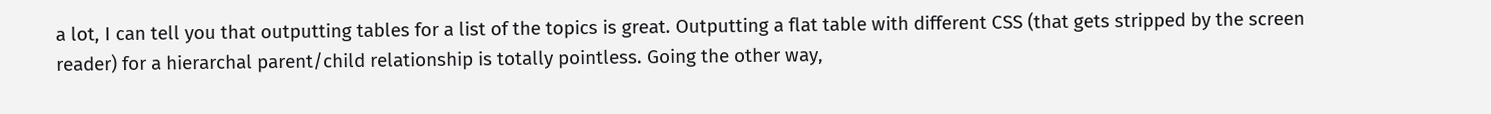a lot, I can tell you that outputting tables for a list of the topics is great. Outputting a flat table with different CSS (that gets stripped by the screen reader) for a hierarchal parent/child relationship is totally pointless. Going the other way,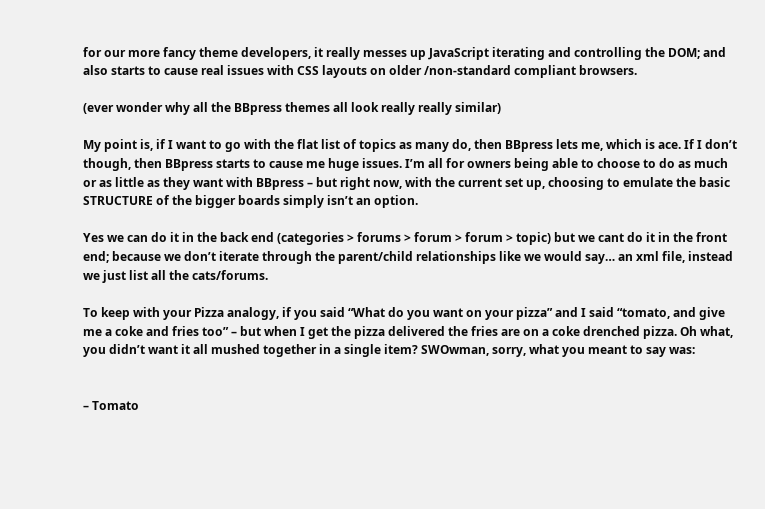for our more fancy theme developers, it really messes up JavaScript iterating and controlling the DOM; and also starts to cause real issues with CSS layouts on older /non-standard compliant browsers.

(ever wonder why all the BBpress themes all look really really similar)

My point is, if I want to go with the flat list of topics as many do, then BBpress lets me, which is ace. If I don’t though, then BBpress starts to cause me huge issues. I’m all for owners being able to choose to do as much or as little as they want with BBpress – but right now, with the current set up, choosing to emulate the basic STRUCTURE of the bigger boards simply isn’t an option.

Yes we can do it in the back end (categories > forums > forum > forum > topic) but we cant do it in the front end; because we don’t iterate through the parent/child relationships like we would say… an xml file, instead we just list all the cats/forums.

To keep with your Pizza analogy, if you said “What do you want on your pizza” and I said “tomato, and give me a coke and fries too” – but when I get the pizza delivered the fries are on a coke drenched pizza. Oh what, you didn’t want it all mushed together in a single item? SWOwman, sorry, what you meant to say was:


– Tomato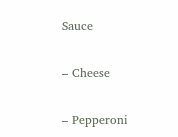Sauce

– Cheese

– Pepperoni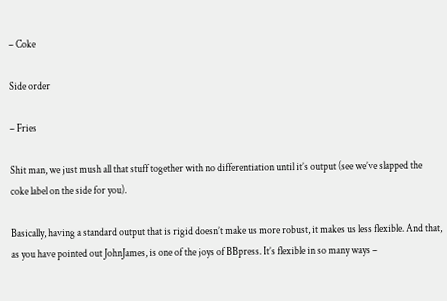– Coke

Side order

– Fries

Shit man, we just mush all that stuff together with no differentiation until it’s output (see we’ve slapped the coke label on the side for you).

Basically, having a standard output that is rigid doesn’t make us more robust, it makes us less flexible. And that, as you have pointed out JohnJames, is one of the joys of BBpress. It’s flexible in so many ways –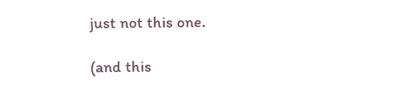just not this one.

(and this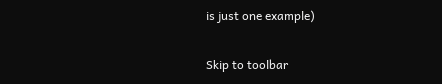is just one example)

Skip to toolbar